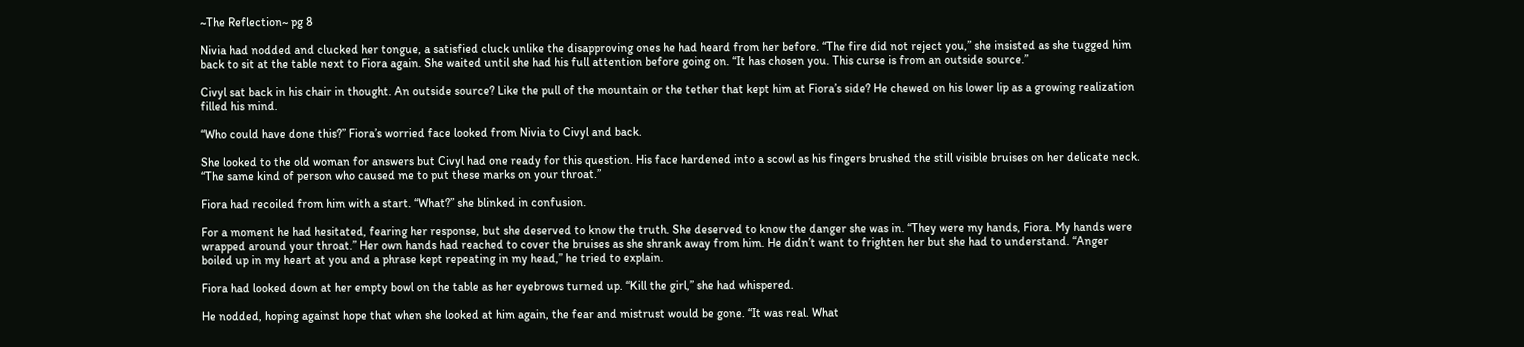~The Reflection~ pg 8

Nivia had nodded and clucked her tongue, a satisfied cluck unlike the disapproving ones he had heard from her before. “The fire did not reject you,” she insisted as she tugged him back to sit at the table next to Fiora again. She waited until she had his full attention before going on. “It has chosen you. This curse is from an outside source.”

Civyl sat back in his chair in thought. An outside source? Like the pull of the mountain or the tether that kept him at Fiora’s side? He chewed on his lower lip as a growing realization filled his mind.

“Who could have done this?” Fiora’s worried face looked from Nivia to Civyl and back.

She looked to the old woman for answers but Civyl had one ready for this question. His face hardened into a scowl as his fingers brushed the still visible bruises on her delicate neck. “The same kind of person who caused me to put these marks on your throat.”

Fiora had recoiled from him with a start. “What?” she blinked in confusion.

For a moment he had hesitated, fearing her response, but she deserved to know the truth. She deserved to know the danger she was in. “They were my hands, Fiora. My hands were wrapped around your throat.” Her own hands had reached to cover the bruises as she shrank away from him. He didn’t want to frighten her but she had to understand. “Anger boiled up in my heart at you and a phrase kept repeating in my head,” he tried to explain.

Fiora had looked down at her empty bowl on the table as her eyebrows turned up. “Kill the girl,” she had whispered.

He nodded, hoping against hope that when she looked at him again, the fear and mistrust would be gone. “It was real. What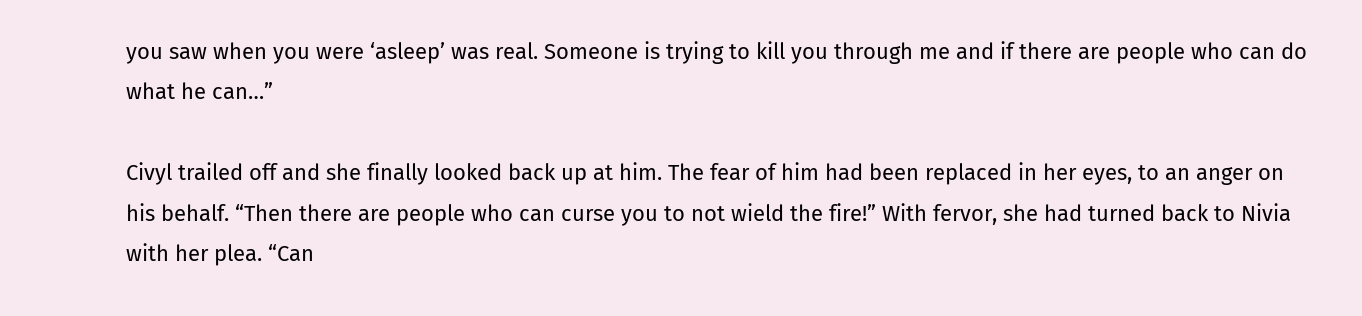you saw when you were ‘asleep’ was real. Someone is trying to kill you through me and if there are people who can do what he can…”

Civyl trailed off and she finally looked back up at him. The fear of him had been replaced in her eyes, to an anger on his behalf. “Then there are people who can curse you to not wield the fire!” With fervor, she had turned back to Nivia with her plea. “Can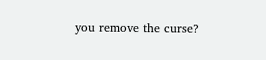you remove the curse?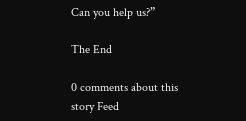Can you help us?”

The End

0 comments about this story Feed